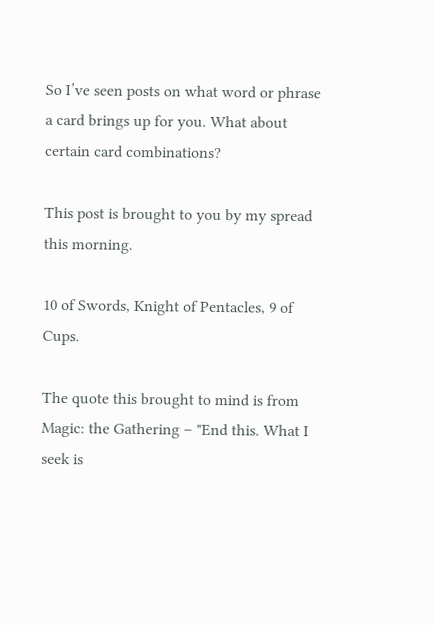So I’ve seen posts on what word or phrase a card brings up for you. What about certain card combinations?

This post is brought to you by my spread this morning.

10 of Swords, Knight of Pentacles, 9 of Cups.

The quote this brought to mind is from Magic: the Gathering – "End this. What I seek is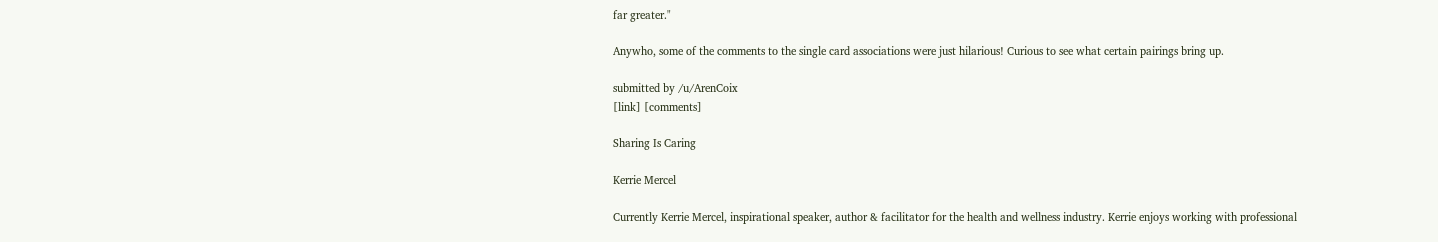far greater."

Anywho, some of the comments to the single card associations were just hilarious! Curious to see what certain pairings bring up.

submitted by /u/ArenCoix
[link] [comments]

Sharing Is Caring

Kerrie Mercel

Currently Kerrie Mercel, inspirational speaker, author & facilitator for the health and wellness industry. Kerrie enjoys working with professional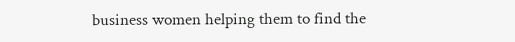business women helping them to find the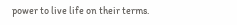power to live life on their terms.